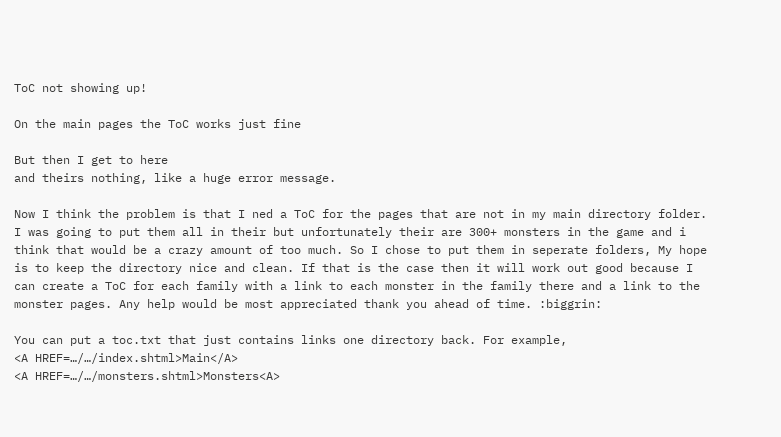ToC not showing up!

On the main pages the ToC works just fine

But then I get to here
and theirs nothing, like a huge error message.

Now I think the problem is that I ned a ToC for the pages that are not in my main directory folder. I was going to put them all in their but unfortunately their are 300+ monsters in the game and i think that would be a crazy amount of too much. So I chose to put them in seperate folders, My hope is to keep the directory nice and clean. If that is the case then it will work out good because I can create a ToC for each family with a link to each monster in the family there and a link to the monster pages. Any help would be most appreciated thank you ahead of time. :biggrin:

You can put a toc.txt that just contains links one directory back. For example,
<A HREF=…/…/index.shtml>Main</A>
<A HREF=…/…/monsters.shtml>Monsters<A>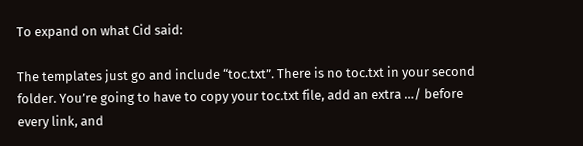To expand on what Cid said:

The templates just go and include “toc.txt”. There is no toc.txt in your second folder. You’re going to have to copy your toc.txt file, add an extra …/ before every link, and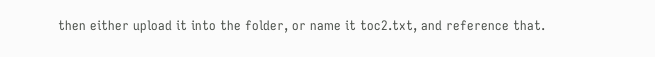then either upload it into the folder, or name it toc2.txt, and reference that.